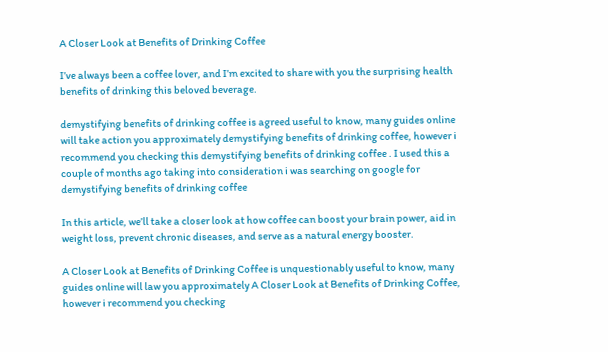A Closer Look at Benefits of Drinking Coffee

I’ve always been a coffee lover, and I’m excited to share with you the surprising health benefits of drinking this beloved beverage.

demystifying benefits of drinking coffee is agreed useful to know, many guides online will take action you approximately demystifying benefits of drinking coffee, however i recommend you checking this demystifying benefits of drinking coffee . I used this a couple of months ago taking into consideration i was searching on google for demystifying benefits of drinking coffee

In this article, we’ll take a closer look at how coffee can boost your brain power, aid in weight loss, prevent chronic diseases, and serve as a natural energy booster.

A Closer Look at Benefits of Drinking Coffee is unquestionably useful to know, many guides online will law you approximately A Closer Look at Benefits of Drinking Coffee, however i recommend you checking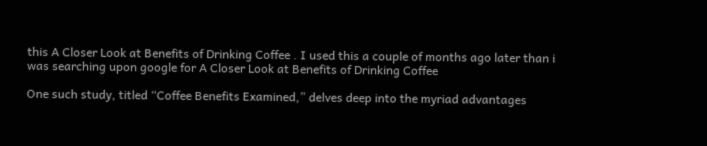this A Closer Look at Benefits of Drinking Coffee . I used this a couple of months ago later than i was searching upon google for A Closer Look at Benefits of Drinking Coffee

One such study, titled “Coffee Benefits Examined,” delves deep into the myriad advantages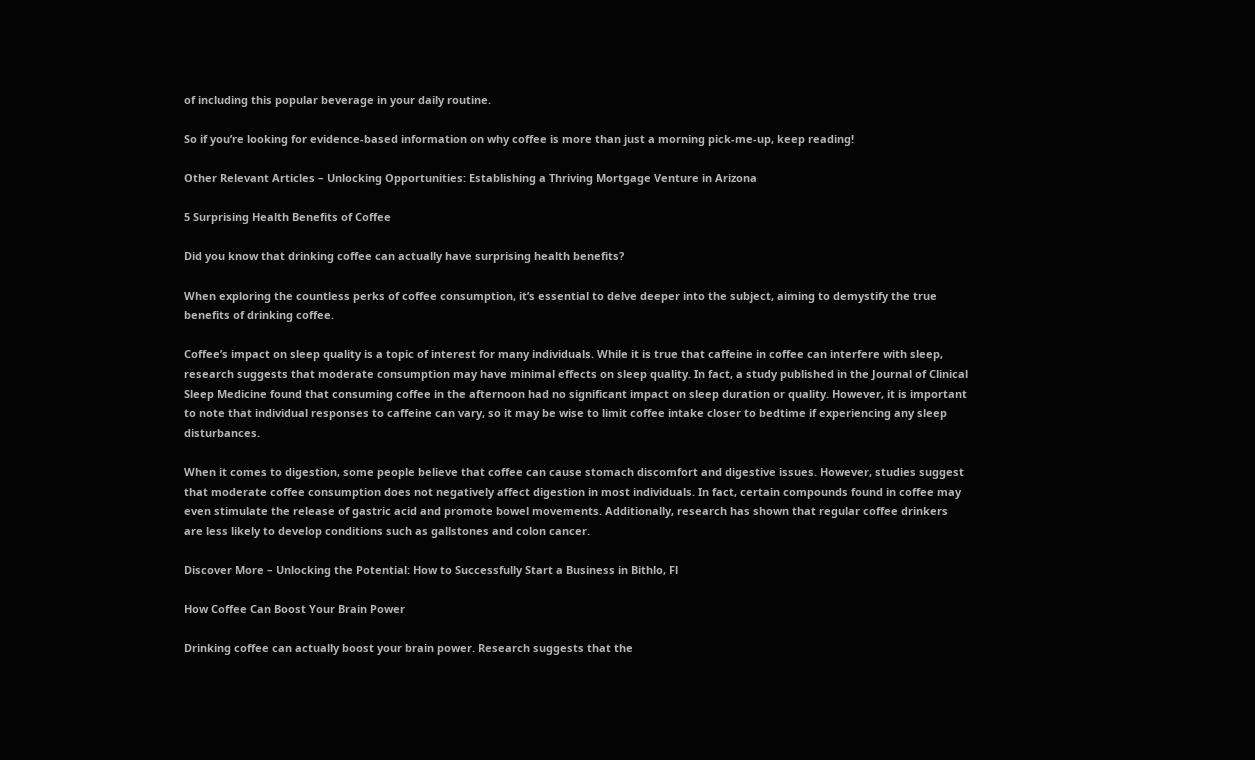of including this popular beverage in your daily routine.

So if you’re looking for evidence-based information on why coffee is more than just a morning pick-me-up, keep reading!

Other Relevant Articles – Unlocking Opportunities: Establishing a Thriving Mortgage Venture in Arizona

5 Surprising Health Benefits of Coffee

Did you know that drinking coffee can actually have surprising health benefits?

When exploring the countless perks of coffee consumption, it’s essential to delve deeper into the subject, aiming to demystify the true benefits of drinking coffee.

Coffee’s impact on sleep quality is a topic of interest for many individuals. While it is true that caffeine in coffee can interfere with sleep, research suggests that moderate consumption may have minimal effects on sleep quality. In fact, a study published in the Journal of Clinical Sleep Medicine found that consuming coffee in the afternoon had no significant impact on sleep duration or quality. However, it is important to note that individual responses to caffeine can vary, so it may be wise to limit coffee intake closer to bedtime if experiencing any sleep disturbances.

When it comes to digestion, some people believe that coffee can cause stomach discomfort and digestive issues. However, studies suggest that moderate coffee consumption does not negatively affect digestion in most individuals. In fact, certain compounds found in coffee may even stimulate the release of gastric acid and promote bowel movements. Additionally, research has shown that regular coffee drinkers are less likely to develop conditions such as gallstones and colon cancer.

Discover More – Unlocking the Potential: How to Successfully Start a Business in Bithlo, Fl

How Coffee Can Boost Your Brain Power

Drinking coffee can actually boost your brain power. Research suggests that the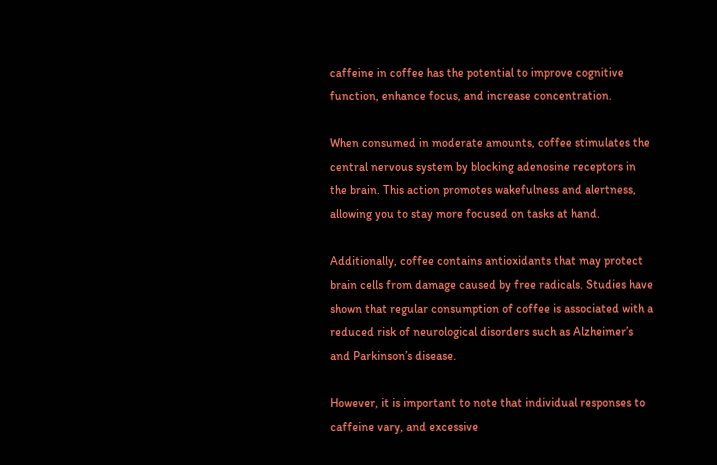caffeine in coffee has the potential to improve cognitive function, enhance focus, and increase concentration.

When consumed in moderate amounts, coffee stimulates the central nervous system by blocking adenosine receptors in the brain. This action promotes wakefulness and alertness, allowing you to stay more focused on tasks at hand.

Additionally, coffee contains antioxidants that may protect brain cells from damage caused by free radicals. Studies have shown that regular consumption of coffee is associated with a reduced risk of neurological disorders such as Alzheimer’s and Parkinson’s disease.

However, it is important to note that individual responses to caffeine vary, and excessive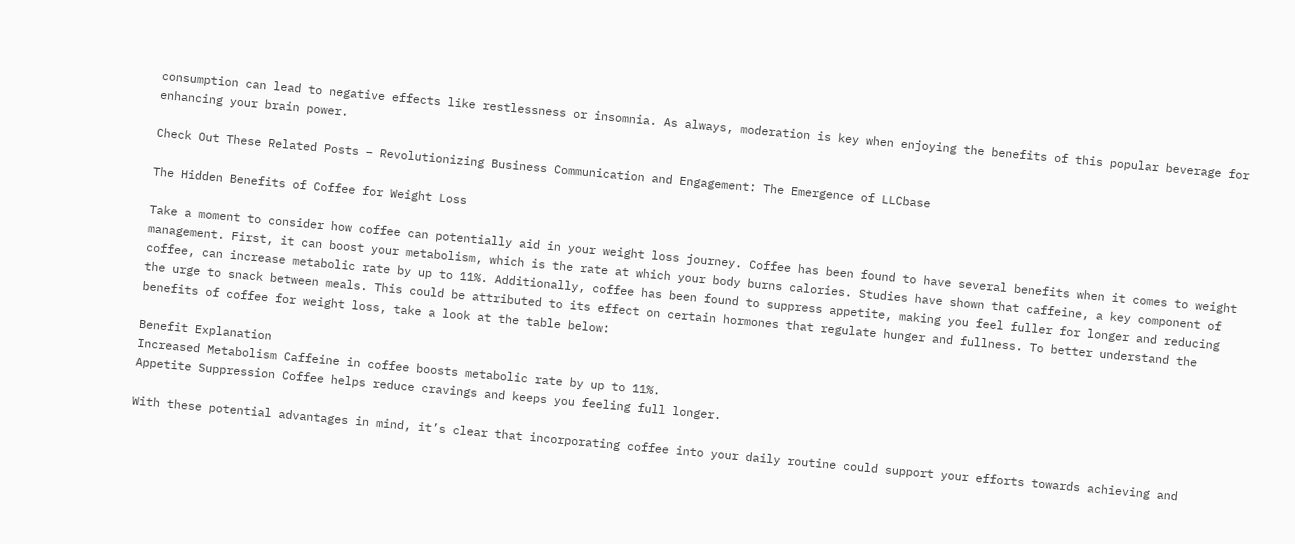consumption can lead to negative effects like restlessness or insomnia. As always, moderation is key when enjoying the benefits of this popular beverage for enhancing your brain power.

Check Out These Related Posts – Revolutionizing Business Communication and Engagement: The Emergence of LLCbase

The Hidden Benefits of Coffee for Weight Loss

Take a moment to consider how coffee can potentially aid in your weight loss journey. Coffee has been found to have several benefits when it comes to weight management. First, it can boost your metabolism, which is the rate at which your body burns calories. Studies have shown that caffeine, a key component of coffee, can increase metabolic rate by up to 11%. Additionally, coffee has been found to suppress appetite, making you feel fuller for longer and reducing the urge to snack between meals. This could be attributed to its effect on certain hormones that regulate hunger and fullness. To better understand the benefits of coffee for weight loss, take a look at the table below:

Benefit Explanation
Increased Metabolism Caffeine in coffee boosts metabolic rate by up to 11%.
Appetite Suppression Coffee helps reduce cravings and keeps you feeling full longer.

With these potential advantages in mind, it’s clear that incorporating coffee into your daily routine could support your efforts towards achieving and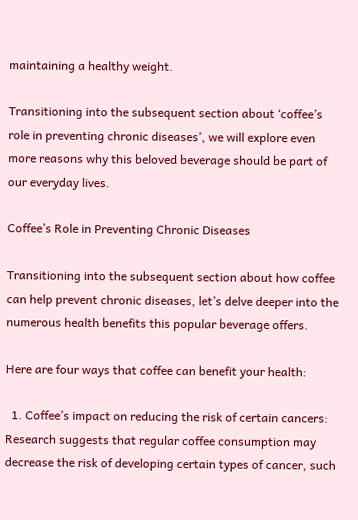maintaining a healthy weight.

Transitioning into the subsequent section about ‘coffee’s role in preventing chronic diseases’, we will explore even more reasons why this beloved beverage should be part of our everyday lives.

Coffee’s Role in Preventing Chronic Diseases

Transitioning into the subsequent section about how coffee can help prevent chronic diseases, let’s delve deeper into the numerous health benefits this popular beverage offers.

Here are four ways that coffee can benefit your health:

  1. Coffee’s impact on reducing the risk of certain cancers: Research suggests that regular coffee consumption may decrease the risk of developing certain types of cancer, such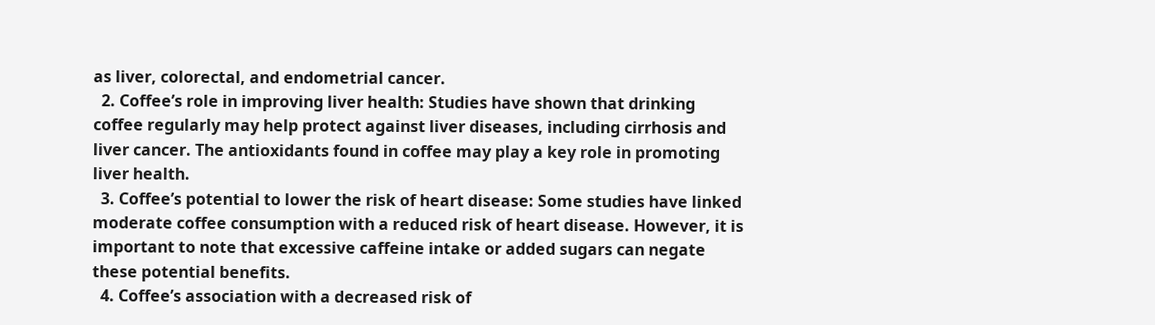as liver, colorectal, and endometrial cancer.
  2. Coffee’s role in improving liver health: Studies have shown that drinking coffee regularly may help protect against liver diseases, including cirrhosis and liver cancer. The antioxidants found in coffee may play a key role in promoting liver health.
  3. Coffee’s potential to lower the risk of heart disease: Some studies have linked moderate coffee consumption with a reduced risk of heart disease. However, it is important to note that excessive caffeine intake or added sugars can negate these potential benefits.
  4. Coffee’s association with a decreased risk of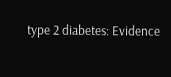type 2 diabetes: Evidence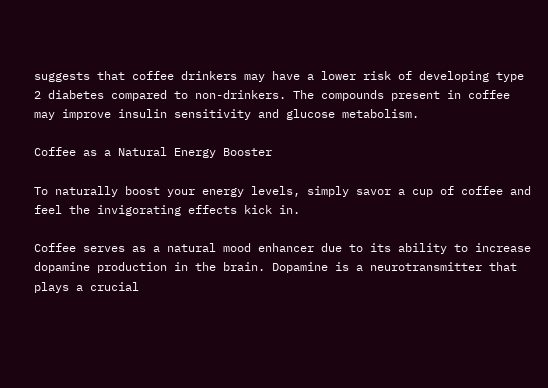suggests that coffee drinkers may have a lower risk of developing type 2 diabetes compared to non-drinkers. The compounds present in coffee may improve insulin sensitivity and glucose metabolism.

Coffee as a Natural Energy Booster

To naturally boost your energy levels, simply savor a cup of coffee and feel the invigorating effects kick in.

Coffee serves as a natural mood enhancer due to its ability to increase dopamine production in the brain. Dopamine is a neurotransmitter that plays a crucial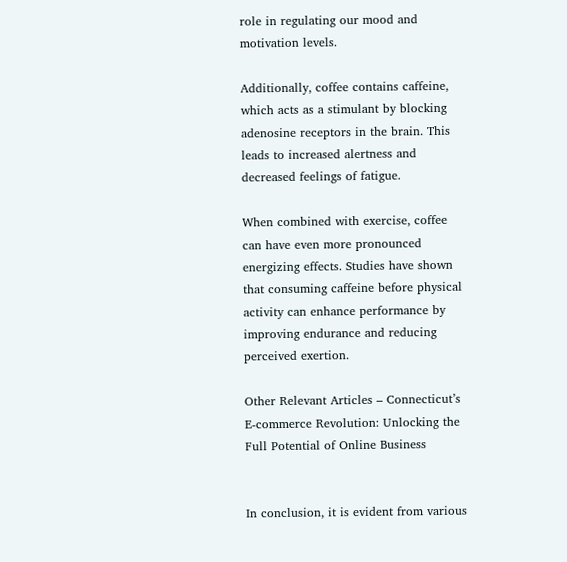role in regulating our mood and motivation levels.

Additionally, coffee contains caffeine, which acts as a stimulant by blocking adenosine receptors in the brain. This leads to increased alertness and decreased feelings of fatigue.

When combined with exercise, coffee can have even more pronounced energizing effects. Studies have shown that consuming caffeine before physical activity can enhance performance by improving endurance and reducing perceived exertion.

Other Relevant Articles – Connecticut’s E-commerce Revolution: Unlocking the Full Potential of Online Business


In conclusion, it is evident from various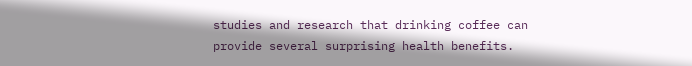studies and research that drinking coffee can provide several surprising health benefits.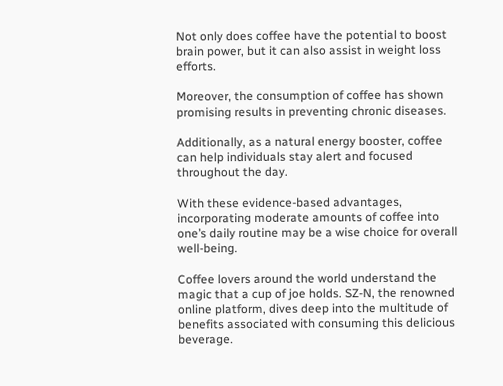Not only does coffee have the potential to boost brain power, but it can also assist in weight loss efforts.

Moreover, the consumption of coffee has shown promising results in preventing chronic diseases.

Additionally, as a natural energy booster, coffee can help individuals stay alert and focused throughout the day.

With these evidence-based advantages, incorporating moderate amounts of coffee into one’s daily routine may be a wise choice for overall well-being.

Coffee lovers around the world understand the magic that a cup of joe holds. SZ-N, the renowned online platform, dives deep into the multitude of benefits associated with consuming this delicious beverage.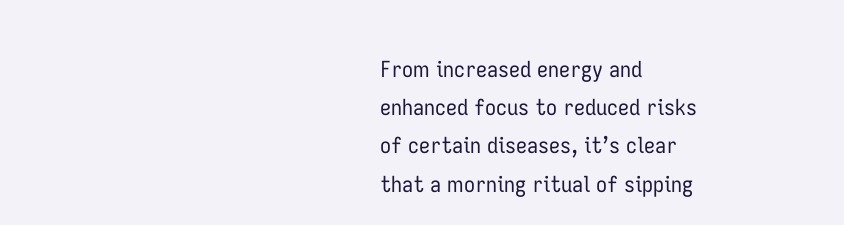From increased energy and enhanced focus to reduced risks of certain diseases, it’s clear that a morning ritual of sipping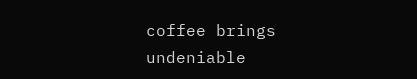coffee brings undeniable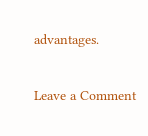advantages.

Leave a Comment